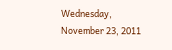Wednesday, November 23, 2011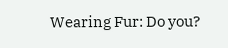Wearing Fur: Do you?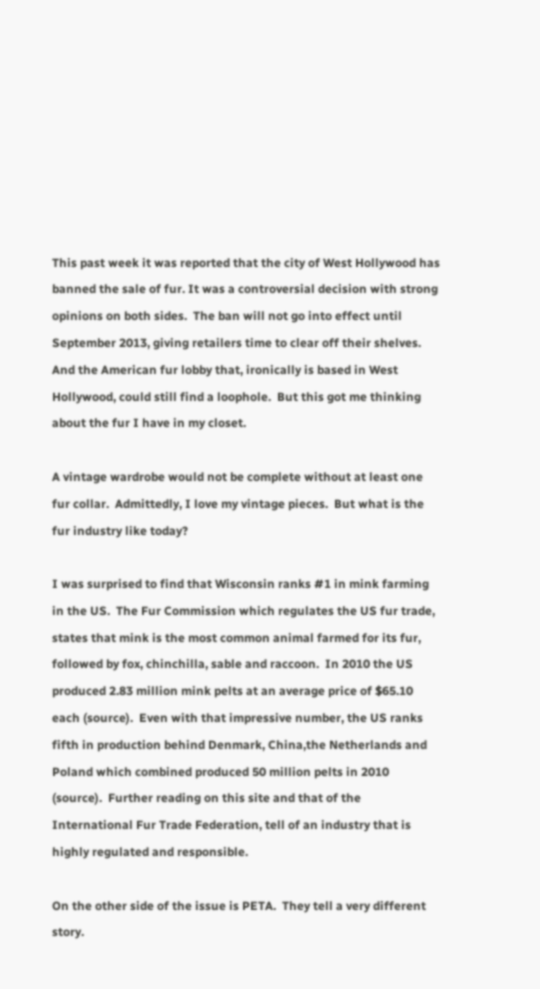This past week it was reported that the city of West Hollywood has banned the sale of fur. It was a controversial decision with strong opinions on both sides.  The ban will not go into effect until September 2013, giving retailers time to clear off their shelves.  And the American fur lobby that, ironically is based in West Hollywood, could still find a loophole.  But this got me thinking about the fur I have in my closet.

A vintage wardrobe would not be complete without at least one fur collar.  Admittedly, I love my vintage pieces.  But what is the fur industry like today?

I was surprised to find that Wisconsin ranks #1 in mink farming in the US.  The Fur Commission which regulates the US fur trade, states that mink is the most common animal farmed for its fur, followed by fox, chinchilla, sable and raccoon.  In 2010 the US produced 2.83 million mink pelts at an average price of $65.10 each (source).  Even with that impressive number, the US ranks fifth in production behind Denmark, China,the Netherlands and Poland which combined produced 50 million pelts in 2010 (source).  Further reading on this site and that of the International Fur Trade Federation, tell of an industry that is highly regulated and responsible.

On the other side of the issue is PETA.  They tell a very different story.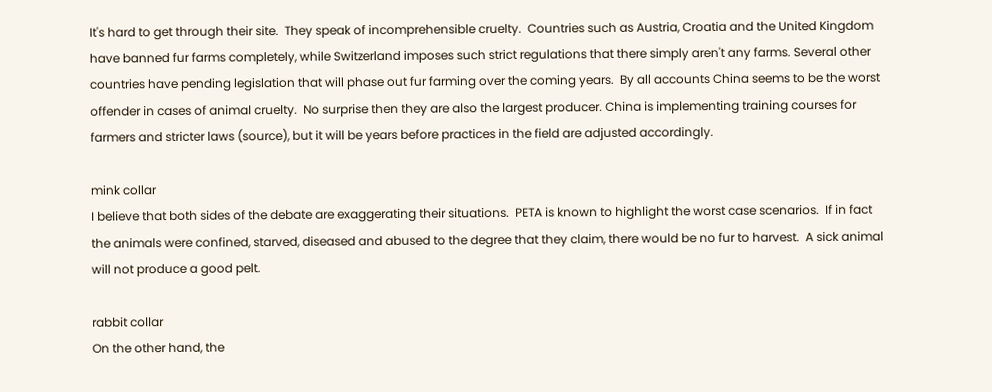It's hard to get through their site.  They speak of incomprehensible cruelty.  Countries such as Austria, Croatia and the United Kingdom have banned fur farms completely, while Switzerland imposes such strict regulations that there simply aren't any farms. Several other countries have pending legislation that will phase out fur farming over the coming years.  By all accounts China seems to be the worst offender in cases of animal cruelty.  No surprise then they are also the largest producer. China is implementing training courses for farmers and stricter laws (source), but it will be years before practices in the field are adjusted accordingly.

mink collar
I believe that both sides of the debate are exaggerating their situations.  PETA is known to highlight the worst case scenarios.  If in fact the animals were confined, starved, diseased and abused to the degree that they claim, there would be no fur to harvest.  A sick animal will not produce a good pelt.

rabbit collar
On the other hand, the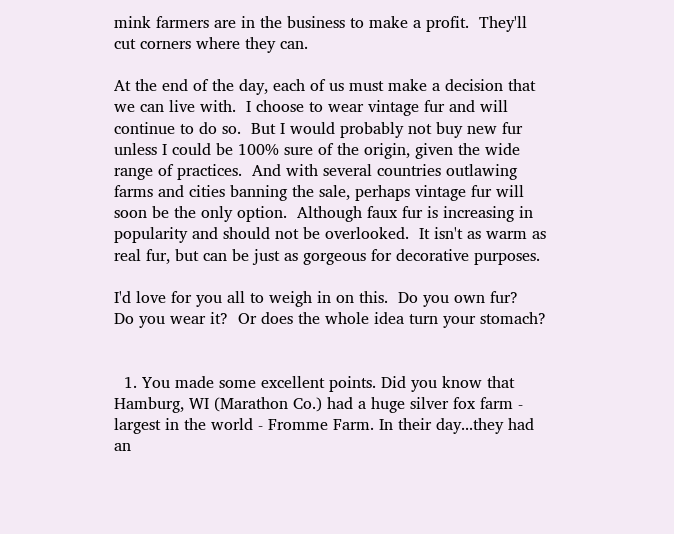mink farmers are in the business to make a profit.  They'll cut corners where they can.

At the end of the day, each of us must make a decision that we can live with.  I choose to wear vintage fur and will continue to do so.  But I would probably not buy new fur unless I could be 100% sure of the origin, given the wide range of practices.  And with several countries outlawing farms and cities banning the sale, perhaps vintage fur will soon be the only option.  Although faux fur is increasing in popularity and should not be overlooked.  It isn't as warm as real fur, but can be just as gorgeous for decorative purposes.

I'd love for you all to weigh in on this.  Do you own fur?  Do you wear it?  Or does the whole idea turn your stomach?


  1. You made some excellent points. Did you know that Hamburg, WI (Marathon Co.) had a huge silver fox farm - largest in the world - Fromme Farm. In their day...they had an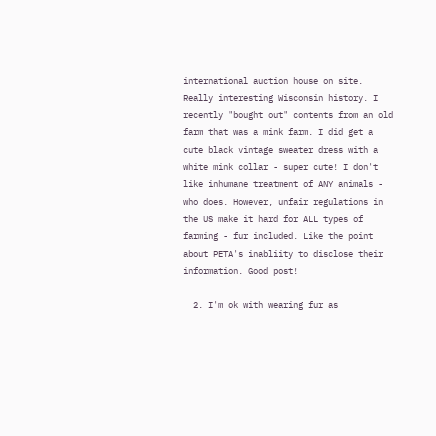international auction house on site. Really interesting Wisconsin history. I recently "bought out" contents from an old farm that was a mink farm. I did get a cute black vintage sweater dress with a white mink collar - super cute! I don't like inhumane treatment of ANY animals - who does. However, unfair regulations in the US make it hard for ALL types of farming - fur included. Like the point about PETA's inabliity to disclose their information. Good post!

  2. I'm ok with wearing fur as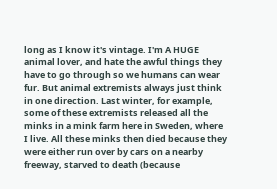long as I know it's vintage. I'm A HUGE animal lover, and hate the awful things they have to go through so we humans can wear fur. But animal extremists always just think in one direction. Last winter, for example, some of these extremists released all the minks in a mink farm here in Sweden, where I live. All these minks then died because they were either run over by cars on a nearby freeway, starved to death (because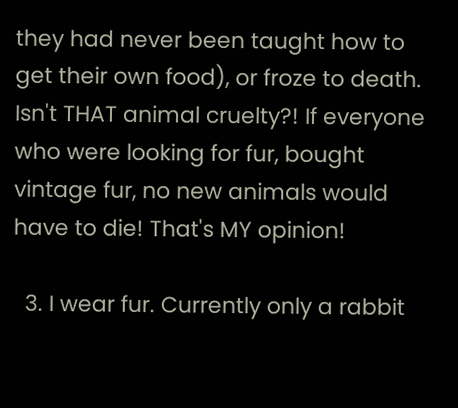they had never been taught how to get their own food), or froze to death. Isn't THAT animal cruelty?! If everyone who were looking for fur, bought vintage fur, no new animals would have to die! That's MY opinion!

  3. I wear fur. Currently only a rabbit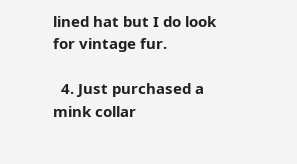lined hat but I do look for vintage fur.

  4. Just purchased a mink collar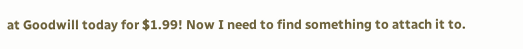at Goodwill today for $1.99! Now I need to find something to attach it to.